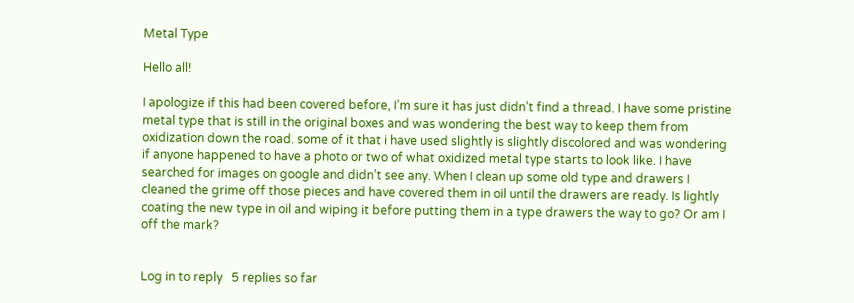Metal Type

Hello all!

I apologize if this had been covered before, I’m sure it has just didn’t find a thread. I have some pristine metal type that is still in the original boxes and was wondering the best way to keep them from oxidization down the road. some of it that i have used slightly is slightly discolored and was wondering if anyone happened to have a photo or two of what oxidized metal type starts to look like. I have searched for images on google and didn’t see any. When I clean up some old type and drawers I cleaned the grime off those pieces and have covered them in oil until the drawers are ready. Is lightly coating the new type in oil and wiping it before putting them in a type drawers the way to go? Or am I off the mark?


Log in to reply   5 replies so far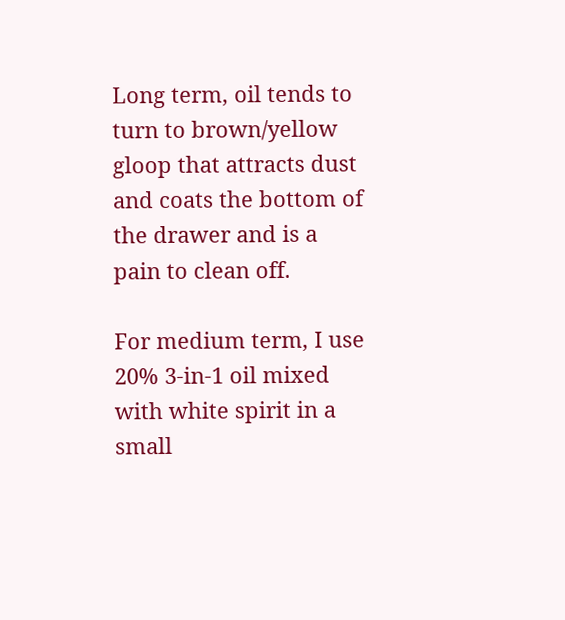Long term, oil tends to turn to brown/yellow gloop that attracts dust and coats the bottom of the drawer and is a pain to clean off.

For medium term, I use 20% 3-in-1 oil mixed with white spirit in a small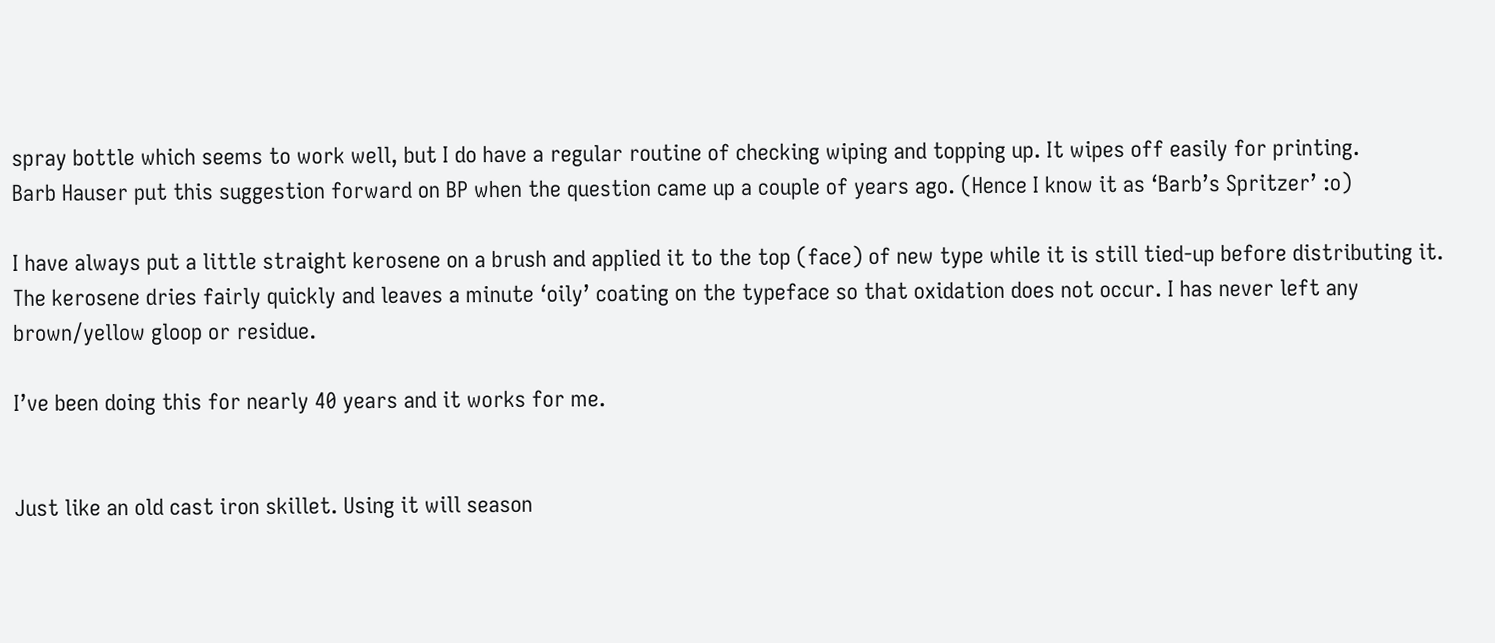spray bottle which seems to work well, but I do have a regular routine of checking wiping and topping up. It wipes off easily for printing.
Barb Hauser put this suggestion forward on BP when the question came up a couple of years ago. (Hence I know it as ‘Barb’s Spritzer’ :o)

I have always put a little straight kerosene on a brush and applied it to the top (face) of new type while it is still tied-up before distributing it. The kerosene dries fairly quickly and leaves a minute ‘oily’ coating on the typeface so that oxidation does not occur. I has never left any brown/yellow gloop or residue.

I’ve been doing this for nearly 40 years and it works for me.


Just like an old cast iron skillet. Using it will season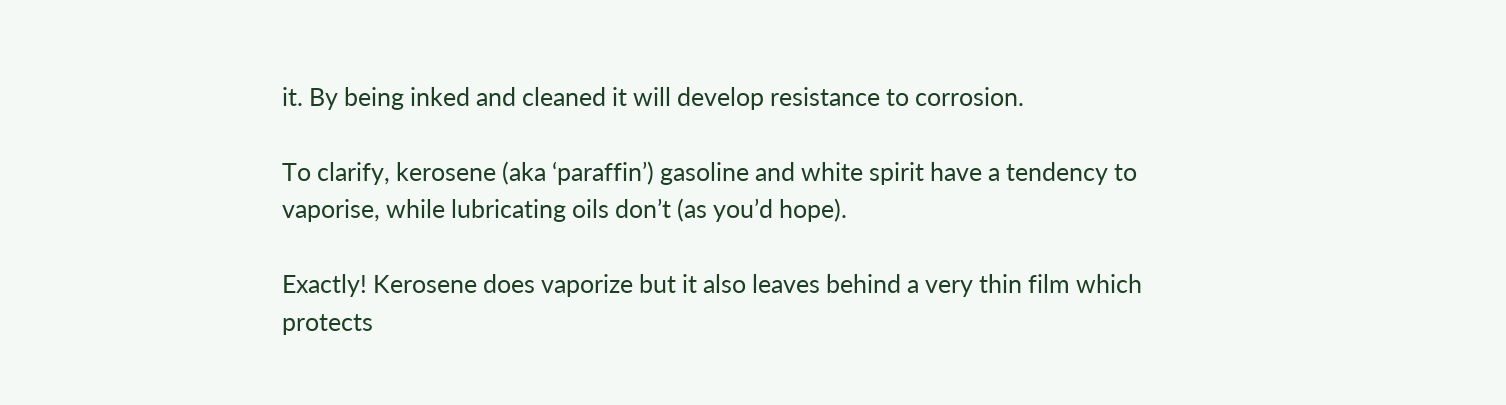it. By being inked and cleaned it will develop resistance to corrosion.

To clarify, kerosene (aka ‘paraffin’) gasoline and white spirit have a tendency to vaporise, while lubricating oils don’t (as you’d hope).

Exactly! Kerosene does vaporize but it also leaves behind a very thin film which protects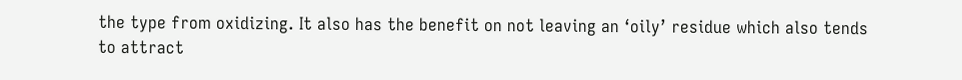the type from oxidizing. It also has the benefit on not leaving an ‘oily’ residue which also tends to attract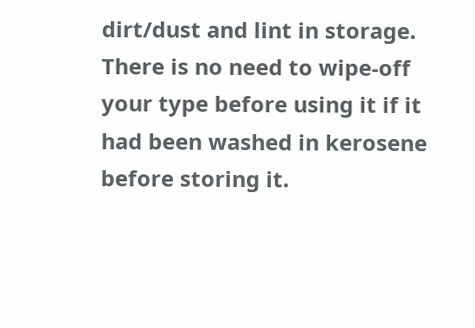dirt/dust and lint in storage. There is no need to wipe-off your type before using it if it had been washed in kerosene before storing it.